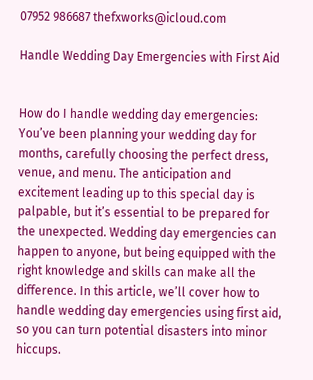07952 986687 thefxworks@icloud.com

Handle Wedding Day Emergencies with First Aid


How do I handle wedding day emergencies: You’ve been planning your wedding day for months, carefully choosing the perfect dress, venue, and menu. The anticipation and excitement leading up to this special day is palpable, but it’s essential to be prepared for the unexpected. Wedding day emergencies can happen to anyone, but being equipped with the right knowledge and skills can make all the difference. In this article, we’ll cover how to handle wedding day emergencies using first aid, so you can turn potential disasters into minor hiccups.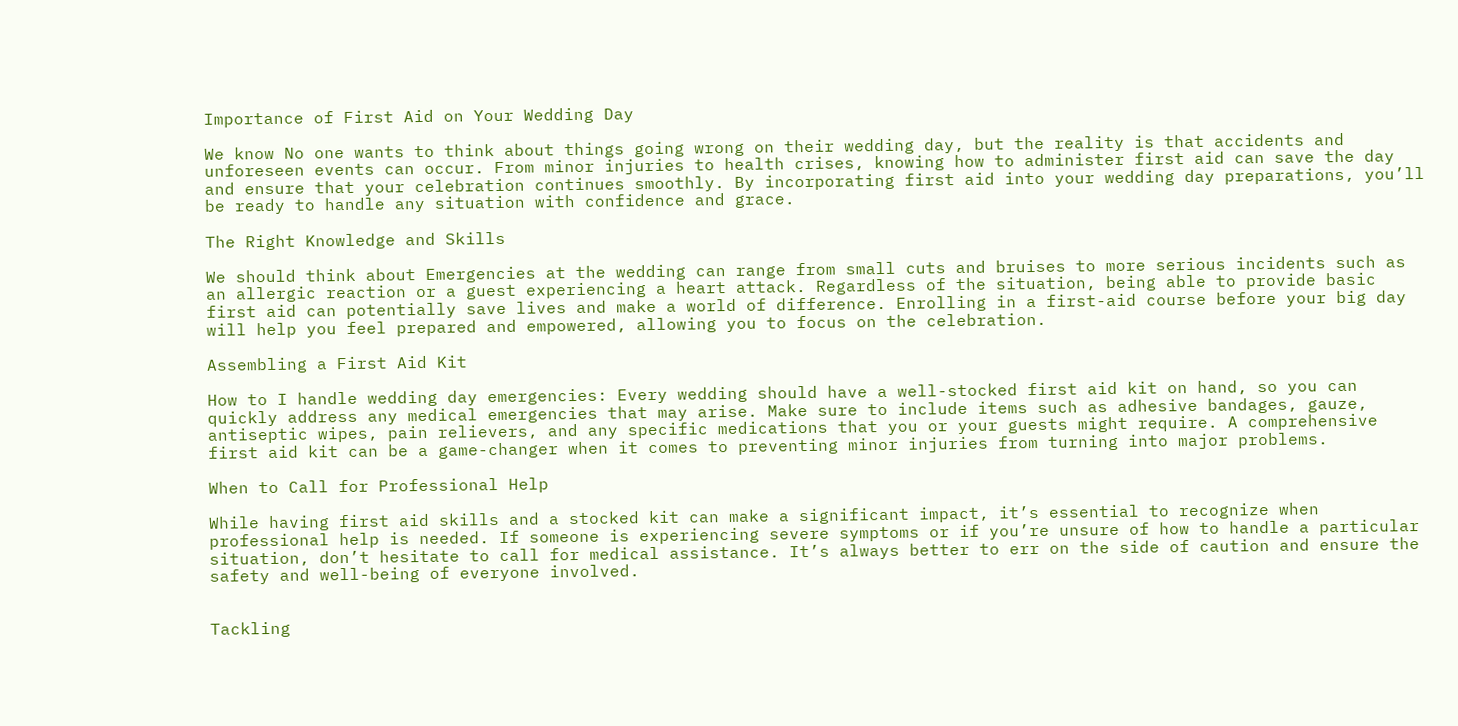Importance of First Aid on Your Wedding Day

We know No one wants to think about things going wrong on their wedding day, but the reality is that accidents and unforeseen events can occur. From minor injuries to health crises, knowing how to administer first aid can save the day and ensure that your celebration continues smoothly. By incorporating first aid into your wedding day preparations, you’ll be ready to handle any situation with confidence and grace.

The Right Knowledge and Skills

We should think about Emergencies at the wedding can range from small cuts and bruises to more serious incidents such as an allergic reaction or a guest experiencing a heart attack. Regardless of the situation, being able to provide basic first aid can potentially save lives and make a world of difference. Enrolling in a first-aid course before your big day will help you feel prepared and empowered, allowing you to focus on the celebration.

Assembling a First Aid Kit

How to I handle wedding day emergencies: Every wedding should have a well-stocked first aid kit on hand, so you can quickly address any medical emergencies that may arise. Make sure to include items such as adhesive bandages, gauze, antiseptic wipes, pain relievers, and any specific medications that you or your guests might require. A comprehensive first aid kit can be a game-changer when it comes to preventing minor injuries from turning into major problems.

When to Call for Professional Help

While having first aid skills and a stocked kit can make a significant impact, it’s essential to recognize when professional help is needed. If someone is experiencing severe symptoms or if you’re unsure of how to handle a particular situation, don’t hesitate to call for medical assistance. It’s always better to err on the side of caution and ensure the safety and well-being of everyone involved.


Tackling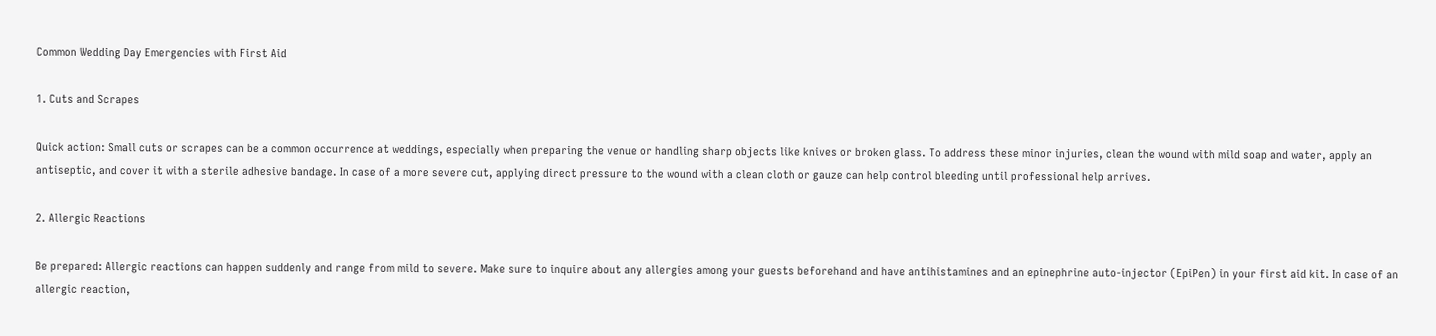Common Wedding Day Emergencies with First Aid

1. Cuts and Scrapes

Quick action: Small cuts or scrapes can be a common occurrence at weddings, especially when preparing the venue or handling sharp objects like knives or broken glass. To address these minor injuries, clean the wound with mild soap and water, apply an antiseptic, and cover it with a sterile adhesive bandage. In case of a more severe cut, applying direct pressure to the wound with a clean cloth or gauze can help control bleeding until professional help arrives.

2. Allergic Reactions

Be prepared: Allergic reactions can happen suddenly and range from mild to severe. Make sure to inquire about any allergies among your guests beforehand and have antihistamines and an epinephrine auto-injector (EpiPen) in your first aid kit. In case of an allergic reaction,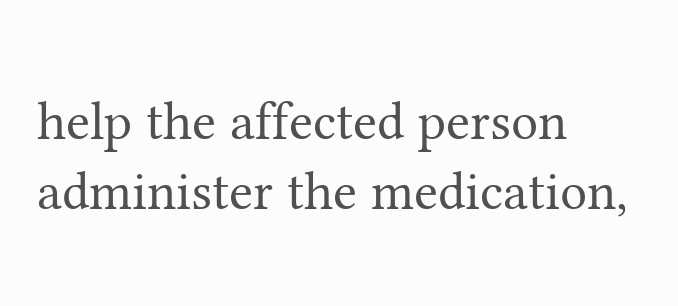help the affected person administer the medication,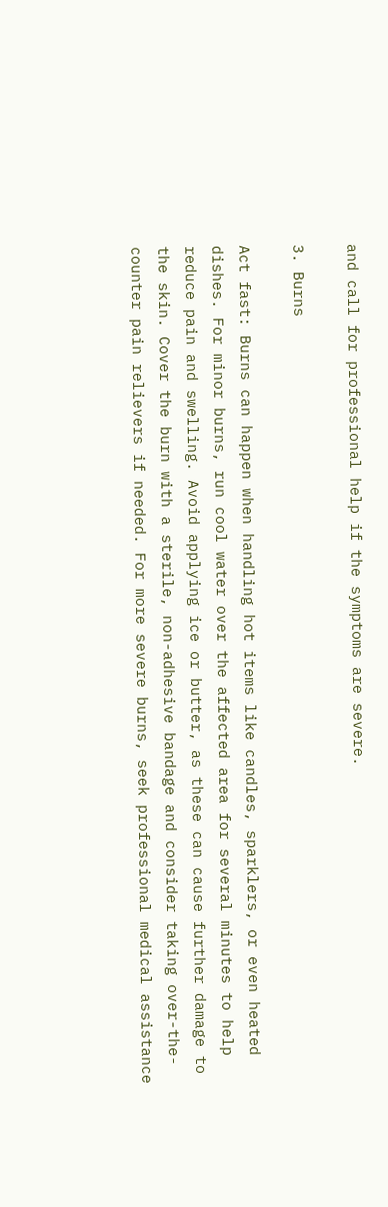and call for professional help if the symptoms are severe.

3. Burns

Act fast: Burns can happen when handling hot items like candles, sparklers, or even heated dishes. For minor burns, run cool water over the affected area for several minutes to help reduce pain and swelling. Avoid applying ice or butter, as these can cause further damage to the skin. Cover the burn with a sterile, non-adhesive bandage and consider taking over-the-counter pain relievers if needed. For more severe burns, seek professional medical assistance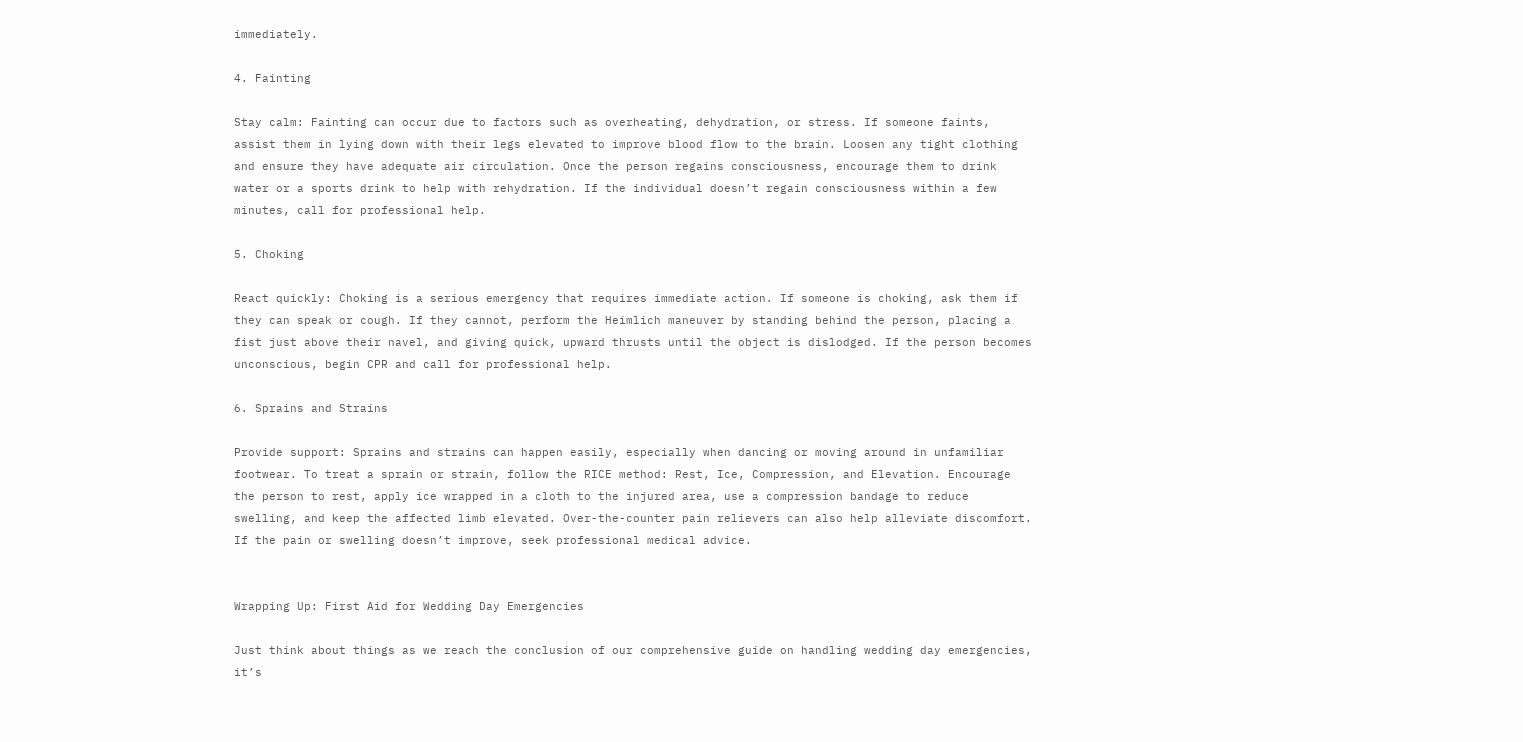immediately.

4. Fainting

Stay calm: Fainting can occur due to factors such as overheating, dehydration, or stress. If someone faints, assist them in lying down with their legs elevated to improve blood flow to the brain. Loosen any tight clothing and ensure they have adequate air circulation. Once the person regains consciousness, encourage them to drink water or a sports drink to help with rehydration. If the individual doesn’t regain consciousness within a few minutes, call for professional help.

5. Choking

React quickly: Choking is a serious emergency that requires immediate action. If someone is choking, ask them if they can speak or cough. If they cannot, perform the Heimlich maneuver by standing behind the person, placing a fist just above their navel, and giving quick, upward thrusts until the object is dislodged. If the person becomes unconscious, begin CPR and call for professional help.

6. Sprains and Strains

Provide support: Sprains and strains can happen easily, especially when dancing or moving around in unfamiliar footwear. To treat a sprain or strain, follow the RICE method: Rest, Ice, Compression, and Elevation. Encourage the person to rest, apply ice wrapped in a cloth to the injured area, use a compression bandage to reduce swelling, and keep the affected limb elevated. Over-the-counter pain relievers can also help alleviate discomfort. If the pain or swelling doesn’t improve, seek professional medical advice.


Wrapping Up: First Aid for Wedding Day Emergencies

Just think about things as we reach the conclusion of our comprehensive guide on handling wedding day emergencies, it’s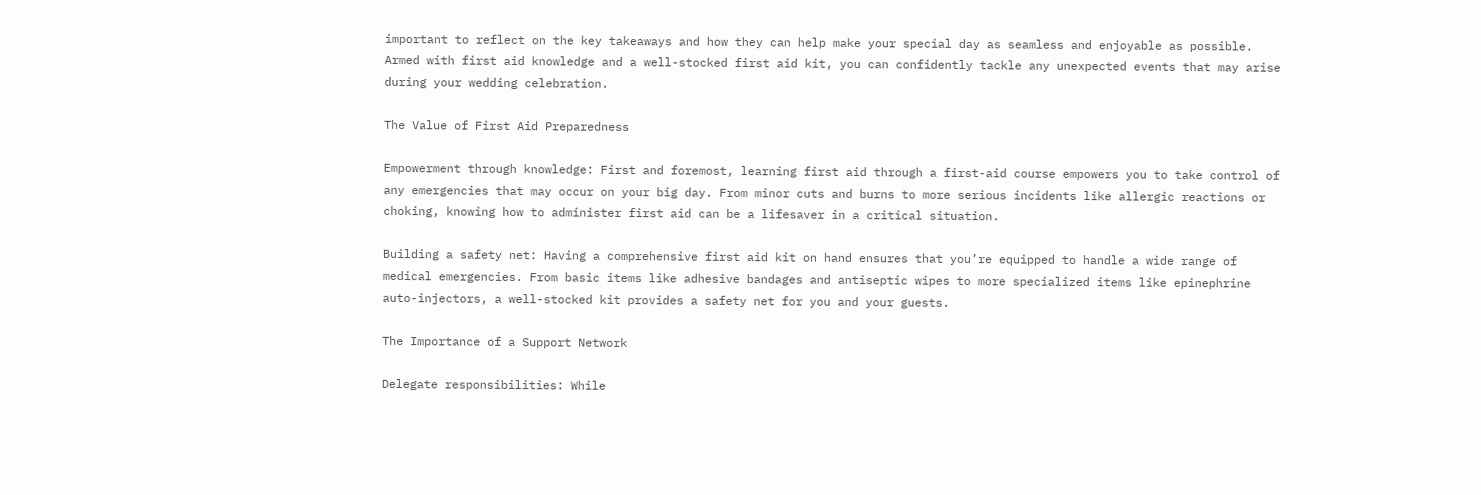important to reflect on the key takeaways and how they can help make your special day as seamless and enjoyable as possible. Armed with first aid knowledge and a well-stocked first aid kit, you can confidently tackle any unexpected events that may arise during your wedding celebration.

The Value of First Aid Preparedness

Empowerment through knowledge: First and foremost, learning first aid through a first-aid course empowers you to take control of any emergencies that may occur on your big day. From minor cuts and burns to more serious incidents like allergic reactions or choking, knowing how to administer first aid can be a lifesaver in a critical situation.

Building a safety net: Having a comprehensive first aid kit on hand ensures that you’re equipped to handle a wide range of medical emergencies. From basic items like adhesive bandages and antiseptic wipes to more specialized items like epinephrine auto-injectors, a well-stocked kit provides a safety net for you and your guests.

The Importance of a Support Network

Delegate responsibilities: While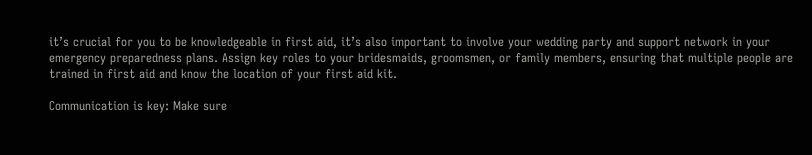it’s crucial for you to be knowledgeable in first aid, it’s also important to involve your wedding party and support network in your emergency preparedness plans. Assign key roles to your bridesmaids, groomsmen, or family members, ensuring that multiple people are trained in first aid and know the location of your first aid kit.

Communication is key: Make sure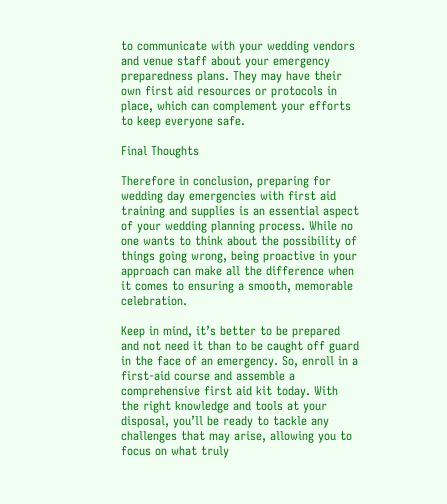to communicate with your wedding vendors and venue staff about your emergency preparedness plans. They may have their own first aid resources or protocols in place, which can complement your efforts to keep everyone safe.

Final Thoughts

Therefore in conclusion, preparing for wedding day emergencies with first aid training and supplies is an essential aspect of your wedding planning process. While no one wants to think about the possibility of things going wrong, being proactive in your approach can make all the difference when it comes to ensuring a smooth, memorable celebration.

Keep in mind, it’s better to be prepared and not need it than to be caught off guard in the face of an emergency. So, enroll in a first-aid course and assemble a comprehensive first aid kit today. With the right knowledge and tools at your disposal, you’ll be ready to tackle any challenges that may arise, allowing you to focus on what truly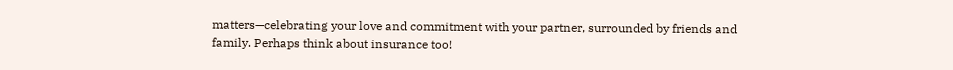matters—celebrating your love and commitment with your partner, surrounded by friends and family. Perhaps think about insurance too!